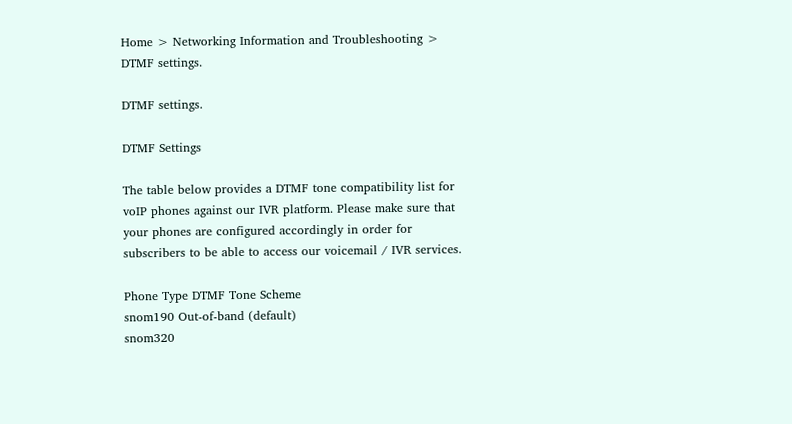Home > Networking Information and Troubleshooting > DTMF settings.

DTMF settings.

DTMF Settings

The table below provides a DTMF tone compatibility list for voIP phones against our IVR platform. Please make sure that your phones are configured accordingly in order for subscribers to be able to access our voicemail / IVR services.

Phone Type DTMF Tone Scheme
snom190 Out-of-band (default)
snom320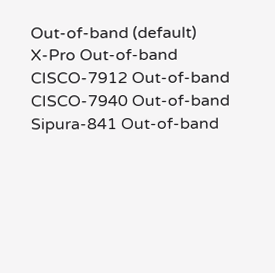Out-of-band (default)
X-Pro Out-of-band
CISCO-7912 Out-of-band
CISCO-7940 Out-of-band
Sipura-841 Out-of-band